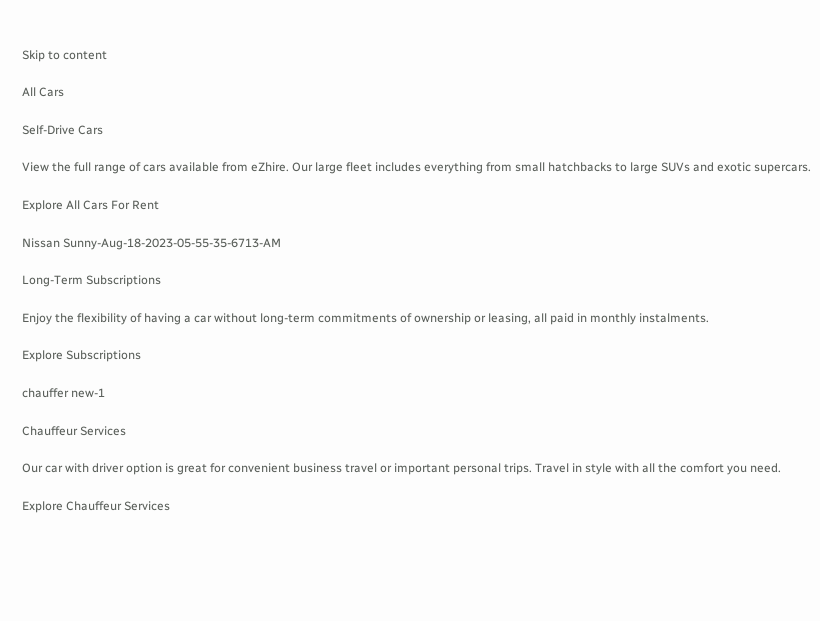Skip to content

All Cars

Self-Drive Cars

View the full range of cars available from eZhire. Our large fleet includes everything from small hatchbacks to large SUVs and exotic supercars.

Explore All Cars For Rent

Nissan Sunny-Aug-18-2023-05-55-35-6713-AM

Long-Term Subscriptions

Enjoy the flexibility of having a car without long-term commitments of ownership or leasing, all paid in monthly instalments.

Explore Subscriptions

chauffer new-1

Chauffeur Services

Our car with driver option is great for convenient business travel or important personal trips. Travel in style with all the comfort you need.

Explore Chauffeur Services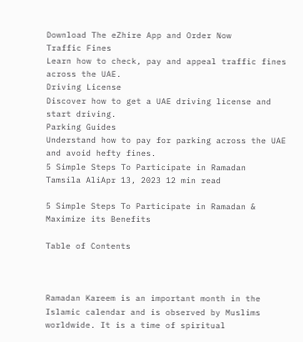Download The eZhire App and Order Now
Traffic Fines
Learn how to check, pay and appeal traffic fines across the UAE.
Driving License
Discover how to get a UAE driving license and start driving.
Parking Guides
Understand how to pay for parking across the UAE and avoid hefty fines.
5 Simple Steps To Participate in Ramadan
Tamsila AliApr 13, 2023 12 min read

5 Simple Steps To Participate in Ramadan & Maximize its Benefits

Table of Contents



Ramadan Kareem is an important month in the Islamic calendar and is observed by Muslims worldwide. It is a time of spiritual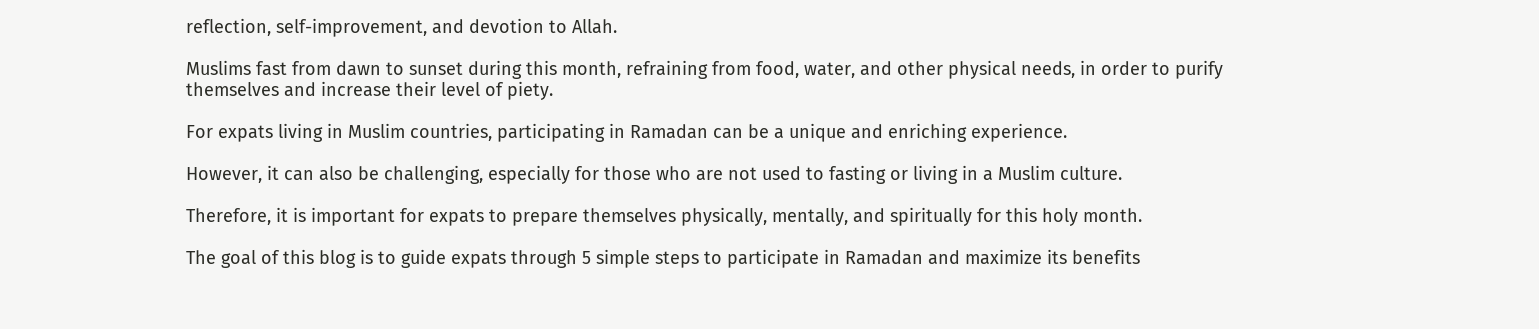reflection, self-improvement, and devotion to Allah.

Muslims fast from dawn to sunset during this month, refraining from food, water, and other physical needs, in order to purify themselves and increase their level of piety.

For expats living in Muslim countries, participating in Ramadan can be a unique and enriching experience.

However, it can also be challenging, especially for those who are not used to fasting or living in a Muslim culture.

Therefore, it is important for expats to prepare themselves physically, mentally, and spiritually for this holy month.

The goal of this blog is to guide expats through 5 simple steps to participate in Ramadan and maximize its benefits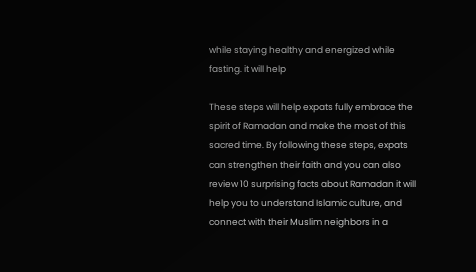while staying healthy and energized while fasting. it will help

These steps will help expats fully embrace the spirit of Ramadan and make the most of this sacred time. By following these steps, expats can strengthen their faith and you can also review 10 surprising facts about Ramadan it will help you to understand Islamic culture, and connect with their Muslim neighbors in a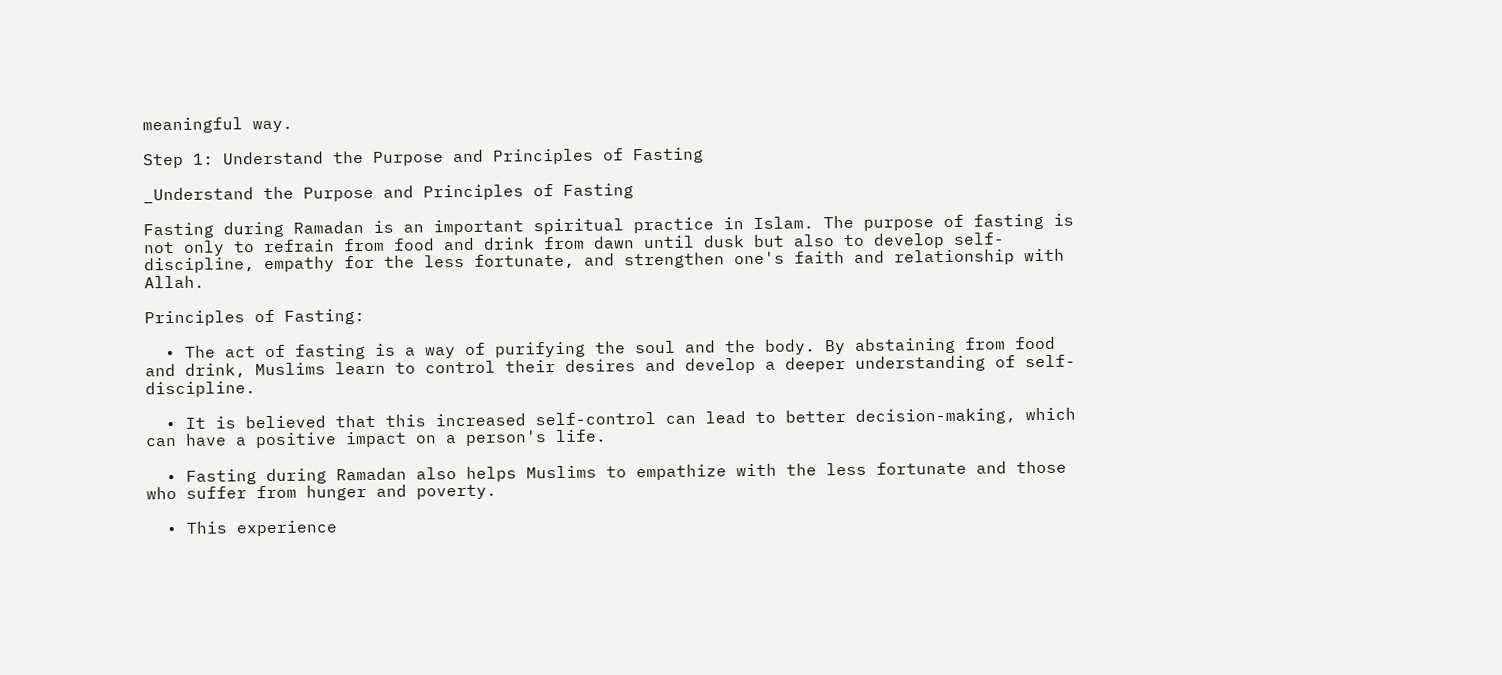meaningful way.

Step 1: Understand the Purpose and Principles of Fasting

_Understand the Purpose and Principles of Fasting

Fasting during Ramadan is an important spiritual practice in Islam. The purpose of fasting is not only to refrain from food and drink from dawn until dusk but also to develop self-discipline, empathy for the less fortunate, and strengthen one's faith and relationship with Allah.

Principles of Fasting:

  • The act of fasting is a way of purifying the soul and the body. By abstaining from food and drink, Muslims learn to control their desires and develop a deeper understanding of self-discipline.

  • It is believed that this increased self-control can lead to better decision-making, which can have a positive impact on a person's life.

  • Fasting during Ramadan also helps Muslims to empathize with the less fortunate and those who suffer from hunger and poverty.

  • This experience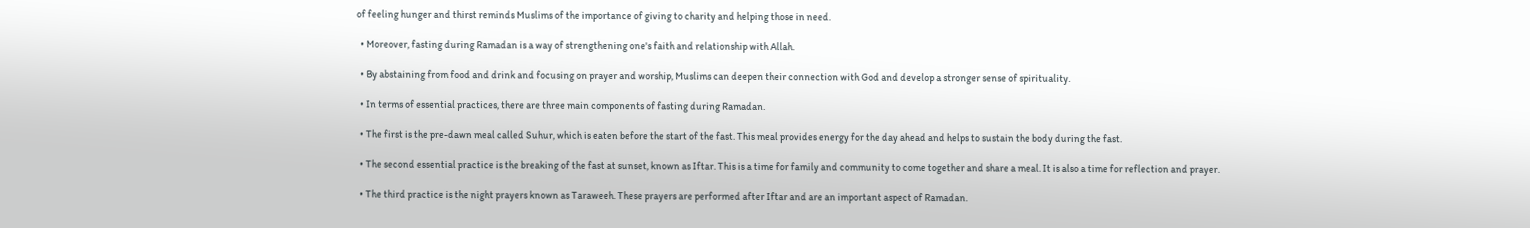of feeling hunger and thirst reminds Muslims of the importance of giving to charity and helping those in need.

  • Moreover, fasting during Ramadan is a way of strengthening one's faith and relationship with Allah.

  • By abstaining from food and drink and focusing on prayer and worship, Muslims can deepen their connection with God and develop a stronger sense of spirituality.

  • In terms of essential practices, there are three main components of fasting during Ramadan.

  • The first is the pre-dawn meal called Suhur, which is eaten before the start of the fast. This meal provides energy for the day ahead and helps to sustain the body during the fast.

  • The second essential practice is the breaking of the fast at sunset, known as Iftar. This is a time for family and community to come together and share a meal. It is also a time for reflection and prayer.

  • The third practice is the night prayers known as Taraweeh. These prayers are performed after Iftar and are an important aspect of Ramadan.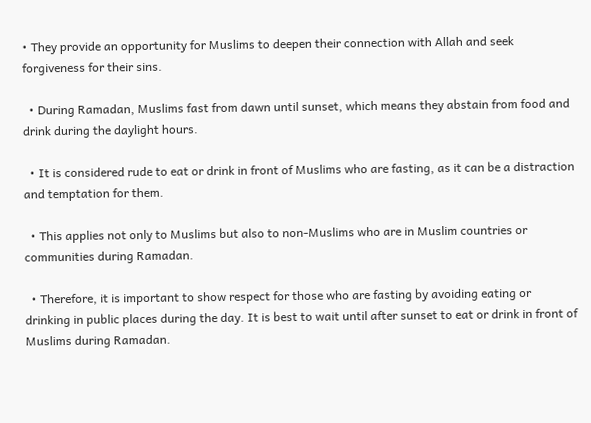• They provide an opportunity for Muslims to deepen their connection with Allah and seek forgiveness for their sins.

  • During Ramadan, Muslims fast from dawn until sunset, which means they abstain from food and drink during the daylight hours.

  • It is considered rude to eat or drink in front of Muslims who are fasting, as it can be a distraction and temptation for them.

  • This applies not only to Muslims but also to non-Muslims who are in Muslim countries or communities during Ramadan.

  • Therefore, it is important to show respect for those who are fasting by avoiding eating or drinking in public places during the day. It is best to wait until after sunset to eat or drink in front of Muslims during Ramadan.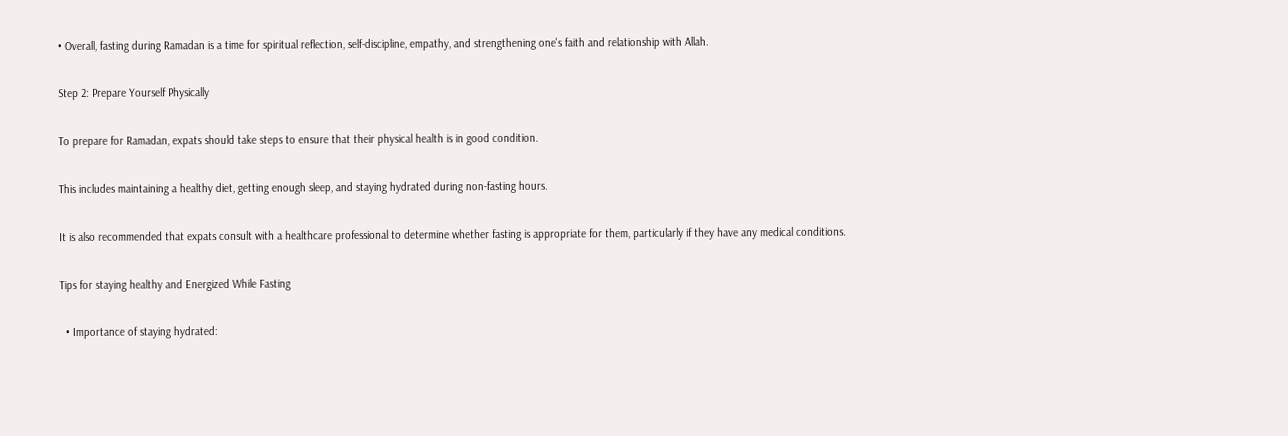• Overall, fasting during Ramadan is a time for spiritual reflection, self-discipline, empathy, and strengthening one's faith and relationship with Allah.

Step 2: Prepare Yourself Physically

To prepare for Ramadan, expats should take steps to ensure that their physical health is in good condition.

This includes maintaining a healthy diet, getting enough sleep, and staying hydrated during non-fasting hours.

It is also recommended that expats consult with a healthcare professional to determine whether fasting is appropriate for them, particularly if they have any medical conditions.

Tips for staying healthy and Energized While Fasting

  • Importance of staying hydrated: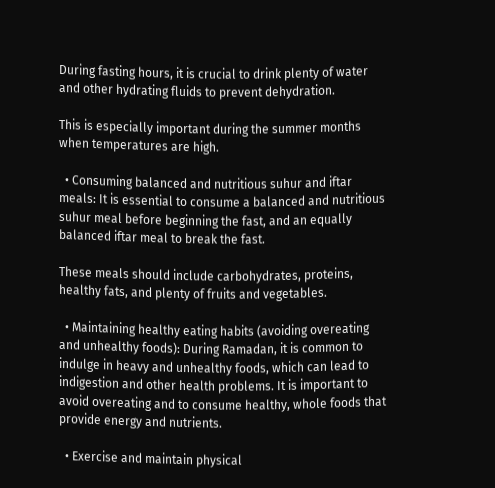During fasting hours, it is crucial to drink plenty of water and other hydrating fluids to prevent dehydration.

This is especially important during the summer months when temperatures are high.

  • Consuming balanced and nutritious suhur and iftar meals: It is essential to consume a balanced and nutritious suhur meal before beginning the fast, and an equally balanced iftar meal to break the fast.

These meals should include carbohydrates, proteins, healthy fats, and plenty of fruits and vegetables.

  • Maintaining healthy eating habits (avoiding overeating and unhealthy foods): During Ramadan, it is common to indulge in heavy and unhealthy foods, which can lead to indigestion and other health problems. It is important to avoid overeating and to consume healthy, whole foods that provide energy and nutrients.

  • Exercise and maintain physical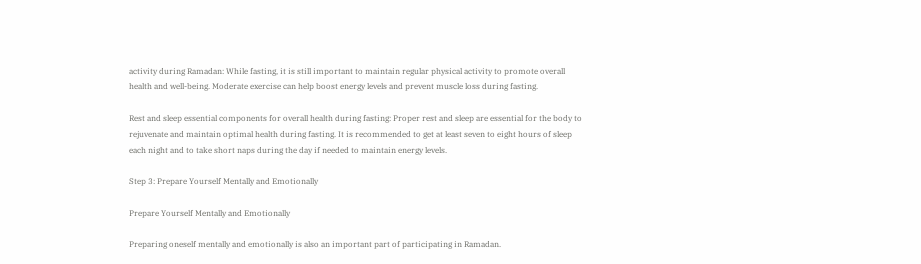activity during Ramadan: While fasting, it is still important to maintain regular physical activity to promote overall health and well-being. Moderate exercise can help boost energy levels and prevent muscle loss during fasting.

Rest and sleep essential components for overall health during fasting: Proper rest and sleep are essential for the body to rejuvenate and maintain optimal health during fasting. It is recommended to get at least seven to eight hours of sleep each night and to take short naps during the day if needed to maintain energy levels.

Step 3: Prepare Yourself Mentally and Emotionally

Prepare Yourself Mentally and Emotionally

Preparing oneself mentally and emotionally is also an important part of participating in Ramadan.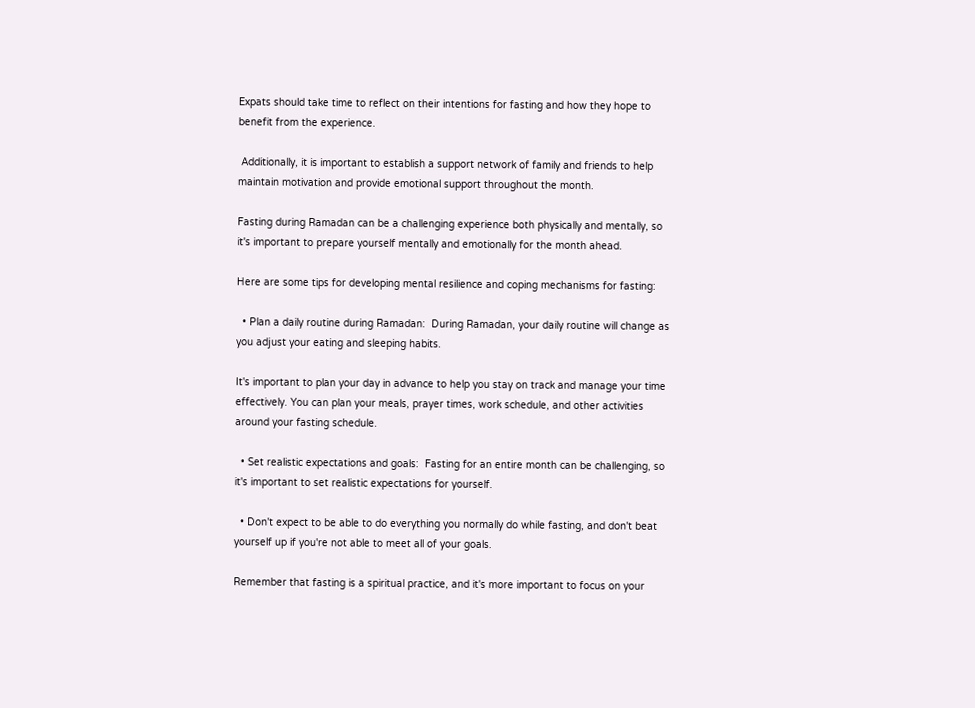Expats should take time to reflect on their intentions for fasting and how they hope to benefit from the experience.

 Additionally, it is important to establish a support network of family and friends to help maintain motivation and provide emotional support throughout the month.

Fasting during Ramadan can be a challenging experience both physically and mentally, so it's important to prepare yourself mentally and emotionally for the month ahead.

Here are some tips for developing mental resilience and coping mechanisms for fasting:

  • Plan a daily routine during Ramadan:  During Ramadan, your daily routine will change as you adjust your eating and sleeping habits.

It's important to plan your day in advance to help you stay on track and manage your time effectively. You can plan your meals, prayer times, work schedule, and other activities around your fasting schedule.

  • Set realistic expectations and goals:  Fasting for an entire month can be challenging, so it's important to set realistic expectations for yourself.

  • Don't expect to be able to do everything you normally do while fasting, and don't beat yourself up if you're not able to meet all of your goals.

Remember that fasting is a spiritual practice, and it's more important to focus on your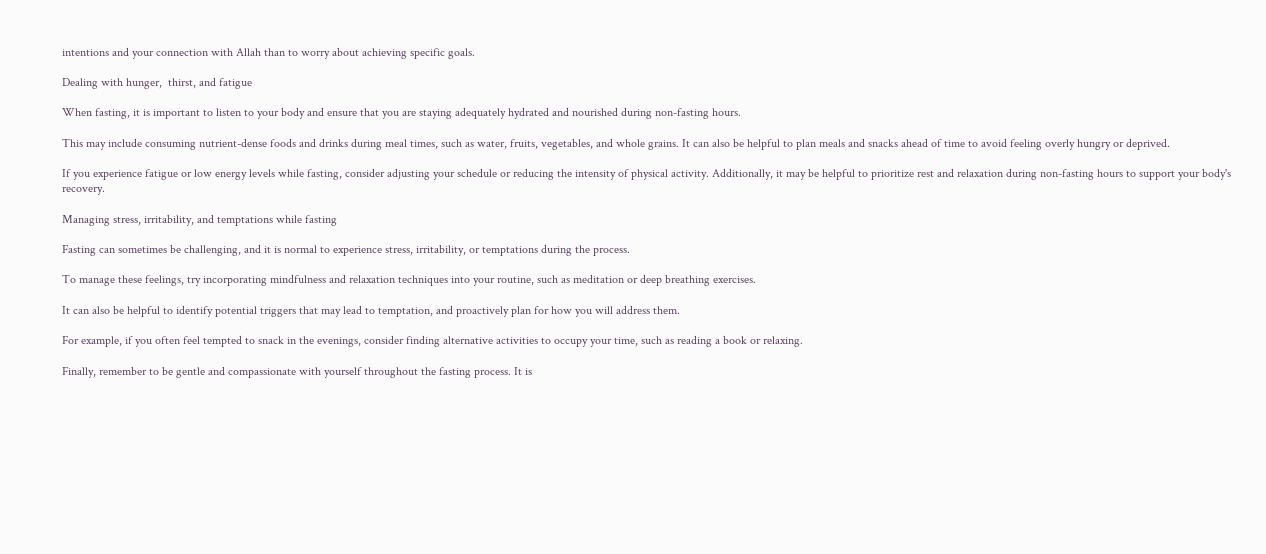intentions and your connection with Allah than to worry about achieving specific goals.

Dealing with hunger,  thirst, and fatigue

When fasting, it is important to listen to your body and ensure that you are staying adequately hydrated and nourished during non-fasting hours.

This may include consuming nutrient-dense foods and drinks during meal times, such as water, fruits, vegetables, and whole grains. It can also be helpful to plan meals and snacks ahead of time to avoid feeling overly hungry or deprived.

If you experience fatigue or low energy levels while fasting, consider adjusting your schedule or reducing the intensity of physical activity. Additionally, it may be helpful to prioritize rest and relaxation during non-fasting hours to support your body's recovery.

Managing stress, irritability, and temptations while fasting

Fasting can sometimes be challenging, and it is normal to experience stress, irritability, or temptations during the process.

To manage these feelings, try incorporating mindfulness and relaxation techniques into your routine, such as meditation or deep breathing exercises.

It can also be helpful to identify potential triggers that may lead to temptation, and proactively plan for how you will address them.

For example, if you often feel tempted to snack in the evenings, consider finding alternative activities to occupy your time, such as reading a book or relaxing.

Finally, remember to be gentle and compassionate with yourself throughout the fasting process. It is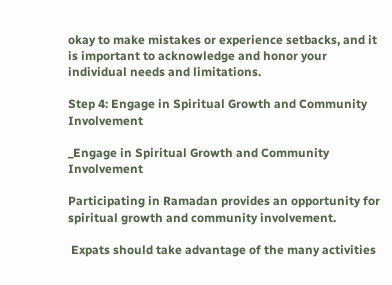okay to make mistakes or experience setbacks, and it is important to acknowledge and honor your individual needs and limitations.

Step 4: Engage in Spiritual Growth and Community Involvement

_Engage in Spiritual Growth and Community Involvement

Participating in Ramadan provides an opportunity for spiritual growth and community involvement.

 Expats should take advantage of the many activities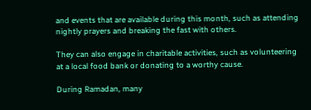and events that are available during this month, such as attending nightly prayers and breaking the fast with others.

They can also engage in charitable activities, such as volunteering at a local food bank or donating to a worthy cause.

During Ramadan, many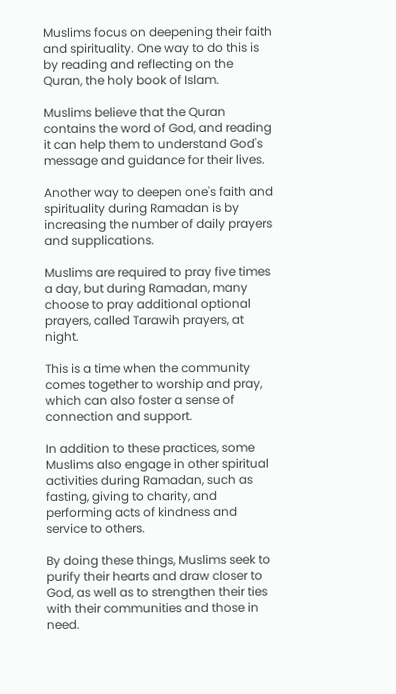Muslims focus on deepening their faith and spirituality. One way to do this is by reading and reflecting on the Quran, the holy book of Islam.

Muslims believe that the Quran contains the word of God, and reading it can help them to understand God's message and guidance for their lives.

Another way to deepen one's faith and spirituality during Ramadan is by increasing the number of daily prayers and supplications.

Muslims are required to pray five times a day, but during Ramadan, many choose to pray additional optional prayers, called Tarawih prayers, at night.

This is a time when the community comes together to worship and pray, which can also foster a sense of connection and support.

In addition to these practices, some Muslims also engage in other spiritual activities during Ramadan, such as fasting, giving to charity, and performing acts of kindness and service to others.

By doing these things, Muslims seek to purify their hearts and draw closer to God, as well as to strengthen their ties with their communities and those in need.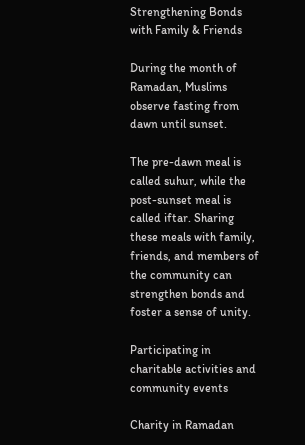Strengthening Bonds with Family & Friends

During the month of Ramadan, Muslims observe fasting from dawn until sunset.

The pre-dawn meal is called suhur, while the post-sunset meal is called iftar. Sharing these meals with family, friends, and members of the community can strengthen bonds and foster a sense of unity.

Participating in charitable activities and community events

Charity in Ramadan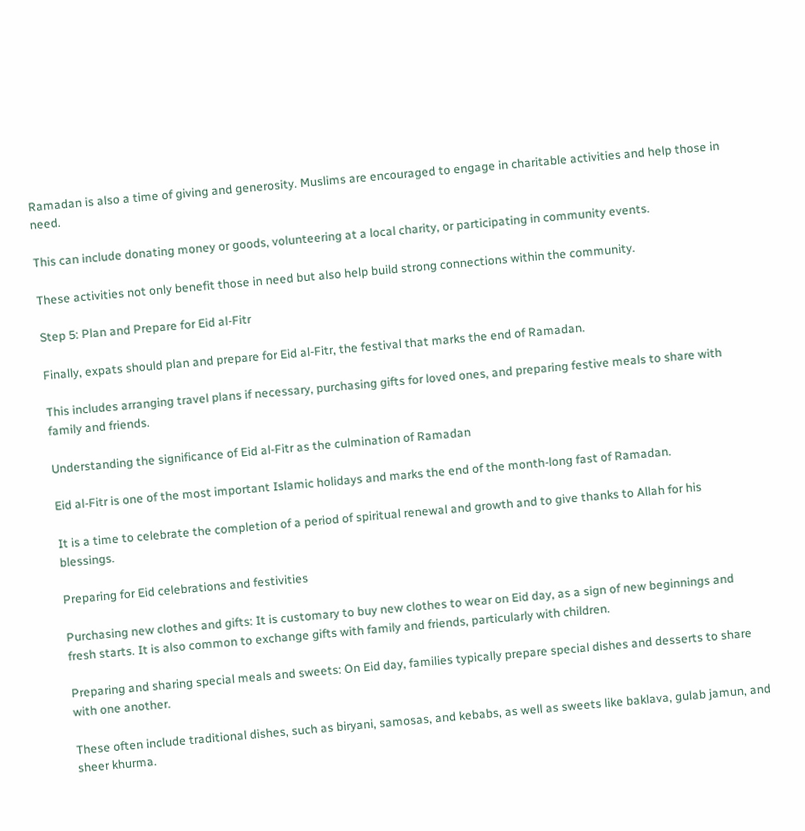Ramadan is also a time of giving and generosity. Muslims are encouraged to engage in charitable activities and help those in need.

This can include donating money or goods, volunteering at a local charity, or participating in community events.

These activities not only benefit those in need but also help build strong connections within the community.

Step 5: Plan and Prepare for Eid al-Fitr

Finally, expats should plan and prepare for Eid al-Fitr, the festival that marks the end of Ramadan.

This includes arranging travel plans if necessary, purchasing gifts for loved ones, and preparing festive meals to share with family and friends.

Understanding the significance of Eid al-Fitr as the culmination of Ramadan

Eid al-Fitr is one of the most important Islamic holidays and marks the end of the month-long fast of Ramadan.

It is a time to celebrate the completion of a period of spiritual renewal and growth and to give thanks to Allah for his blessings.

Preparing for Eid celebrations and festivities

Purchasing new clothes and gifts: It is customary to buy new clothes to wear on Eid day, as a sign of new beginnings and fresh starts. It is also common to exchange gifts with family and friends, particularly with children.

Preparing and sharing special meals and sweets: On Eid day, families typically prepare special dishes and desserts to share with one another.

These often include traditional dishes, such as biryani, samosas, and kebabs, as well as sweets like baklava, gulab jamun, and sheer khurma.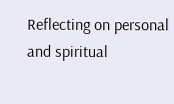Reflecting on personal and spiritual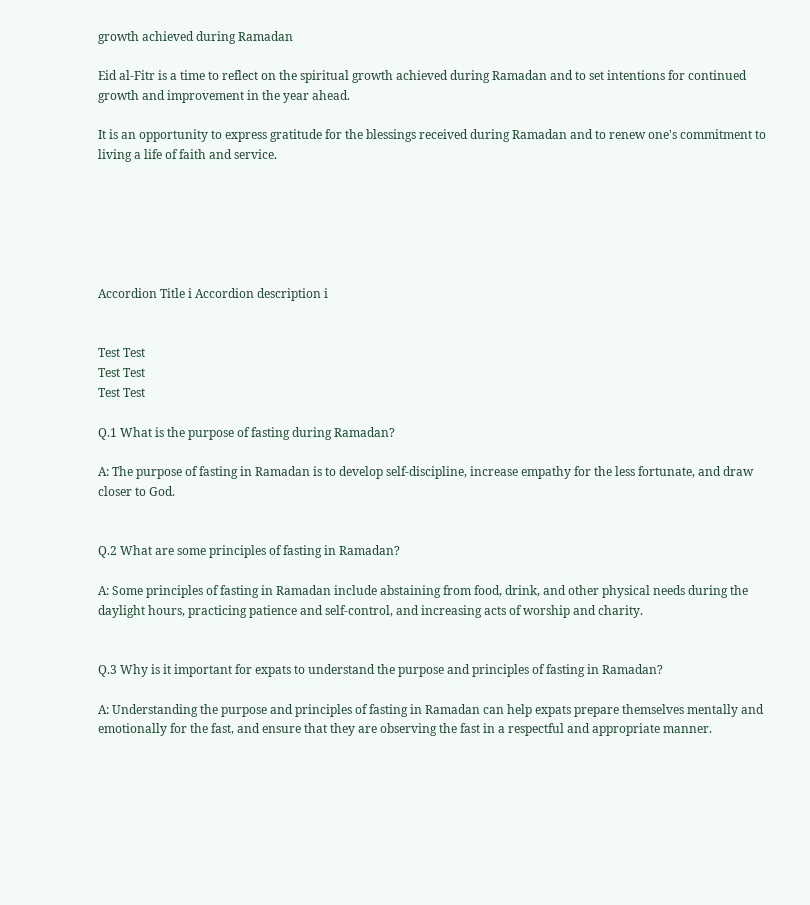growth achieved during Ramadan

Eid al-Fitr is a time to reflect on the spiritual growth achieved during Ramadan and to set intentions for continued growth and improvement in the year ahead.

It is an opportunity to express gratitude for the blessings received during Ramadan and to renew one's commitment to living a life of faith and service.






Accordion Title i Accordion description i


Test Test
Test Test
Test Test

Q.1 What is the purpose of fasting during Ramadan?

A: The purpose of fasting in Ramadan is to develop self-discipline, increase empathy for the less fortunate, and draw closer to God.


Q.2 What are some principles of fasting in Ramadan?

A: Some principles of fasting in Ramadan include abstaining from food, drink, and other physical needs during the daylight hours, practicing patience and self-control, and increasing acts of worship and charity.


Q.3 Why is it important for expats to understand the purpose and principles of fasting in Ramadan?

A: Understanding the purpose and principles of fasting in Ramadan can help expats prepare themselves mentally and emotionally for the fast, and ensure that they are observing the fast in a respectful and appropriate manner.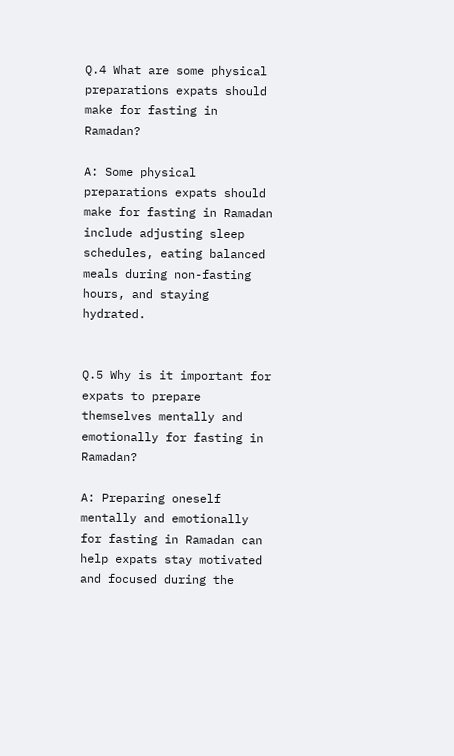Q.4 What are some physical preparations expats should make for fasting in Ramadan?

A: Some physical preparations expats should make for fasting in Ramadan include adjusting sleep schedules, eating balanced meals during non-fasting hours, and staying hydrated.


Q.5 Why is it important for expats to prepare themselves mentally and emotionally for fasting in Ramadan?

A: Preparing oneself mentally and emotionally for fasting in Ramadan can help expats stay motivated and focused during the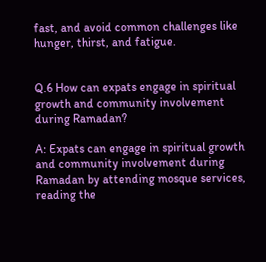fast, and avoid common challenges like hunger, thirst, and fatigue.


Q.6 How can expats engage in spiritual growth and community involvement during Ramadan?

A: Expats can engage in spiritual growth and community involvement during Ramadan by attending mosque services, reading the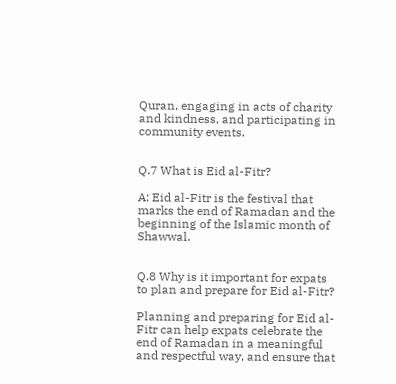Quran, engaging in acts of charity and kindness, and participating in community events.


Q.7 What is Eid al-Fitr?

A: Eid al-Fitr is the festival that marks the end of Ramadan and the beginning of the Islamic month of Shawwal.


Q.8 Why is it important for expats to plan and prepare for Eid al-Fitr?

Planning and preparing for Eid al-Fitr can help expats celebrate the end of Ramadan in a meaningful and respectful way, and ensure that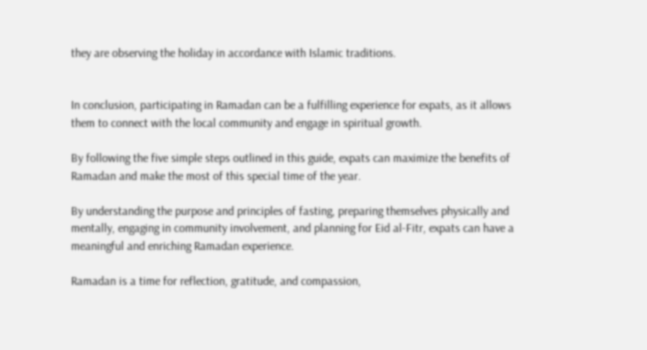they are observing the holiday in accordance with Islamic traditions.


In conclusion, participating in Ramadan can be a fulfilling experience for expats, as it allows them to connect with the local community and engage in spiritual growth.

By following the five simple steps outlined in this guide, expats can maximize the benefits of Ramadan and make the most of this special time of the year.

By understanding the purpose and principles of fasting, preparing themselves physically and mentally, engaging in community involvement, and planning for Eid al-Fitr, expats can have a meaningful and enriching Ramadan experience.

Ramadan is a time for reflection, gratitude, and compassion,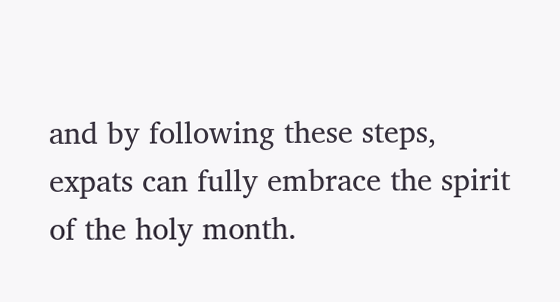and by following these steps, expats can fully embrace the spirit of the holy month.